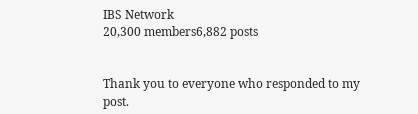IBS Network
20,300 members6,882 posts


Thank you to everyone who responded to my post.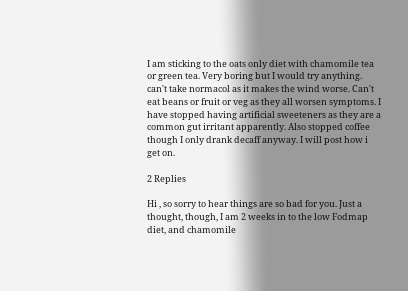I am sticking to the oats only diet with chamomile tea or green tea. Very boring but I would try anything. can't take normacol as it makes the wind worse. Can't eat beans or fruit or veg as they all worsen symptoms. I have stopped having artificial sweeteners as they are a common gut irritant apparently. Also stopped coffee though I only drank decaff anyway. I will post how i get on.

2 Replies

Hi , so sorry to hear things are so bad for you. Just a thought, though, I am 2 weeks in to the low Fodmap diet, and chamomile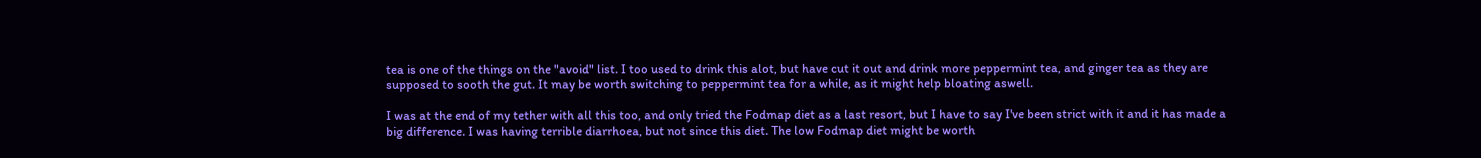tea is one of the things on the "avoid" list. I too used to drink this alot, but have cut it out and drink more peppermint tea, and ginger tea as they are supposed to sooth the gut. It may be worth switching to peppermint tea for a while, as it might help bloating aswell.

I was at the end of my tether with all this too, and only tried the Fodmap diet as a last resort, but I have to say I've been strict with it and it has made a big difference. I was having terrible diarrhoea, but not since this diet. The low Fodmap diet might be worth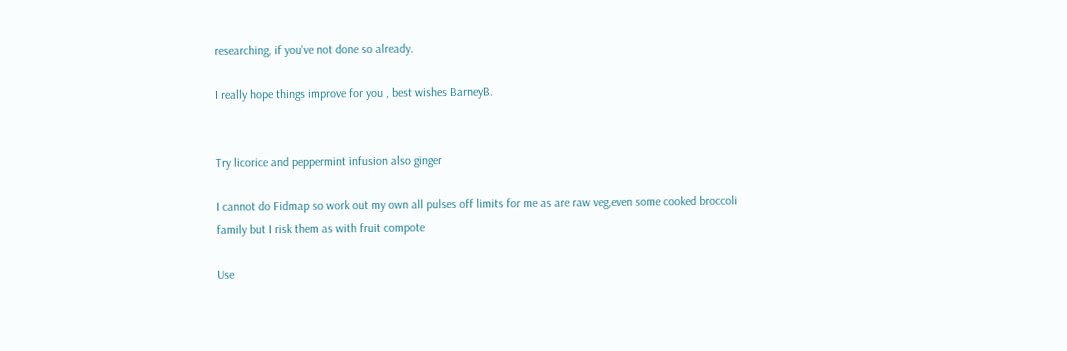researching, if you've not done so already.

I really hope things improve for you , best wishes BarneyB.


Try licorice and peppermint infusion also ginger

I cannot do Fidmap so work out my own all pulses off limits for me as are raw veg,even some cooked broccoli family but I risk them as with fruit compote

Use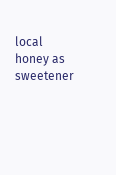local honey as sweetener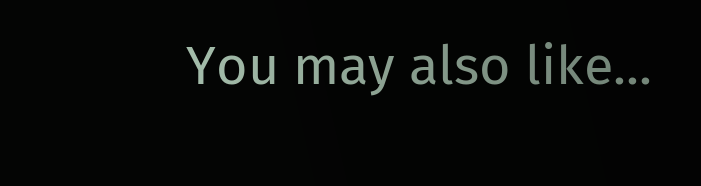You may also like...